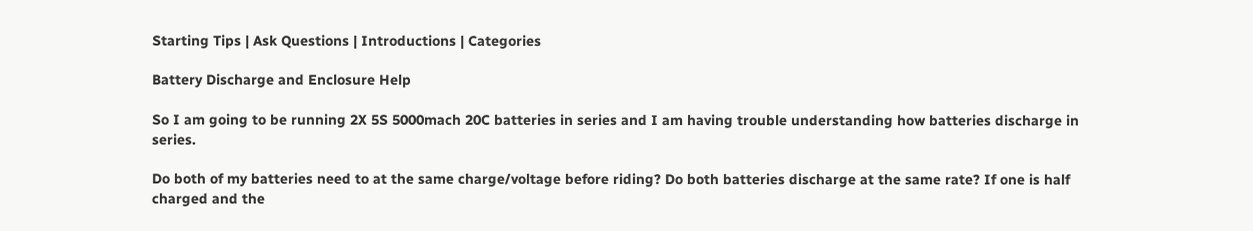Starting Tips | Ask Questions | Introductions | Categories

Battery Discharge and Enclosure Help

So I am going to be running 2X 5S 5000mach 20C batteries in series and I am having trouble understanding how batteries discharge in series.

Do both of my batteries need to at the same charge/voltage before riding? Do both batteries discharge at the same rate? If one is half charged and the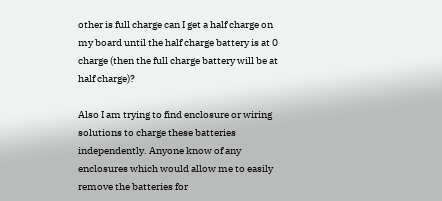other is full charge can I get a half charge on my board until the half charge battery is at 0 charge (then the full charge battery will be at half charge)?

Also I am trying to find enclosure or wiring solutions to charge these batteries independently. Anyone know of any enclosures which would allow me to easily remove the batteries for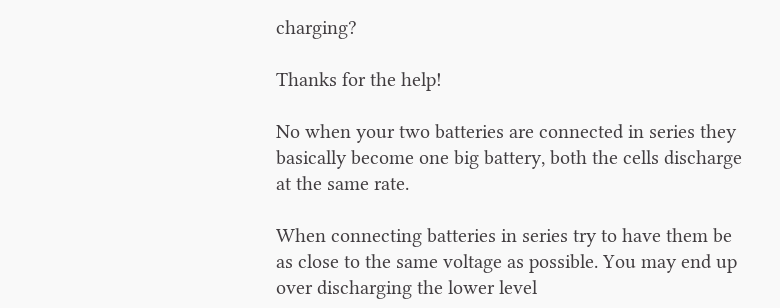charging?

Thanks for the help!

No when your two batteries are connected in series they basically become one big battery, both the cells discharge at the same rate.

When connecting batteries in series try to have them be as close to the same voltage as possible. You may end up over discharging the lower level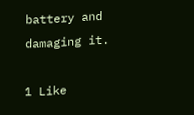battery and damaging it.

1 Like